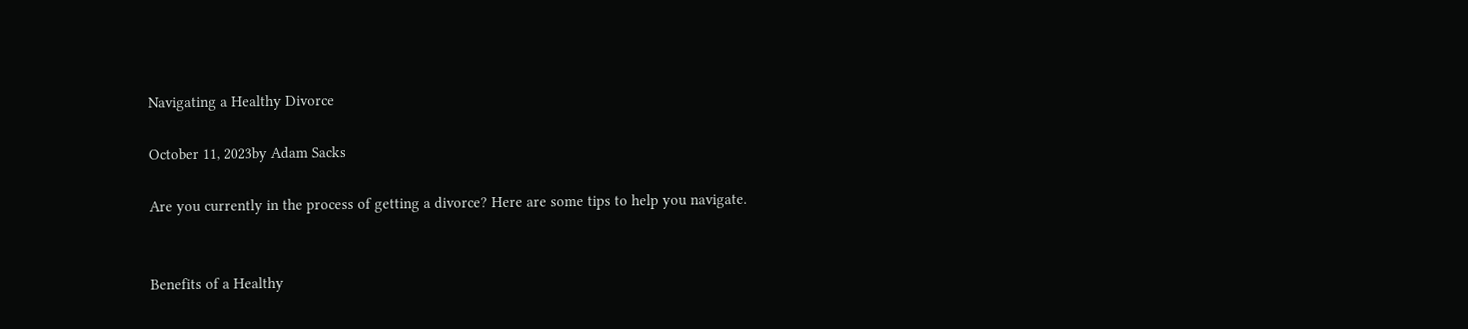Navigating a Healthy Divorce

October 11, 2023by Adam Sacks

Are you currently in the process of getting a divorce? Here are some tips to help you navigate.


Benefits of a Healthy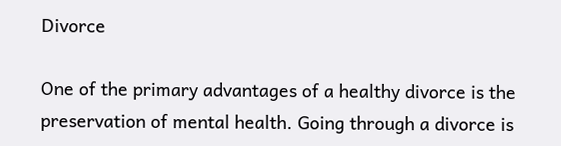Divorce

One of the primary advantages of a healthy divorce is the preservation of mental health. Going through a divorce is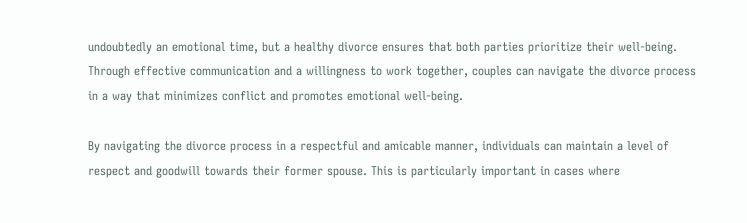undoubtedly an emotional time, but a healthy divorce ensures that both parties prioritize their well-being. Through effective communication and a willingness to work together, couples can navigate the divorce process in a way that minimizes conflict and promotes emotional well-being.

By navigating the divorce process in a respectful and amicable manner, individuals can maintain a level of respect and goodwill towards their former spouse. This is particularly important in cases where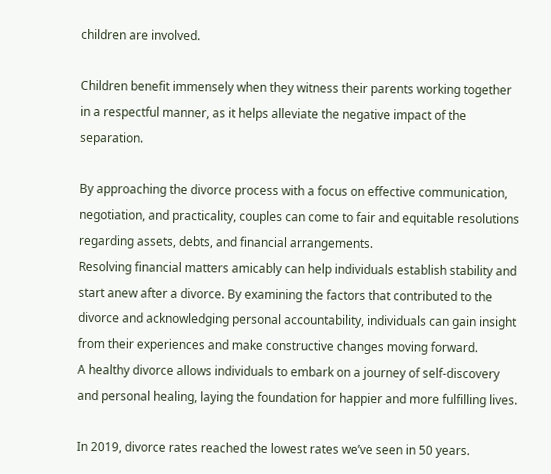children are involved.

Children benefit immensely when they witness their parents working together in a respectful manner, as it helps alleviate the negative impact of the separation.

By approaching the divorce process with a focus on effective communication, negotiation, and practicality, couples can come to fair and equitable resolutions regarding assets, debts, and financial arrangements.
Resolving financial matters amicably can help individuals establish stability and start anew after a divorce. By examining the factors that contributed to the divorce and acknowledging personal accountability, individuals can gain insight from their experiences and make constructive changes moving forward.
A healthy divorce allows individuals to embark on a journey of self-discovery and personal healing, laying the foundation for happier and more fulfilling lives.

In 2019, divorce rates reached the lowest rates we’ve seen in 50 years.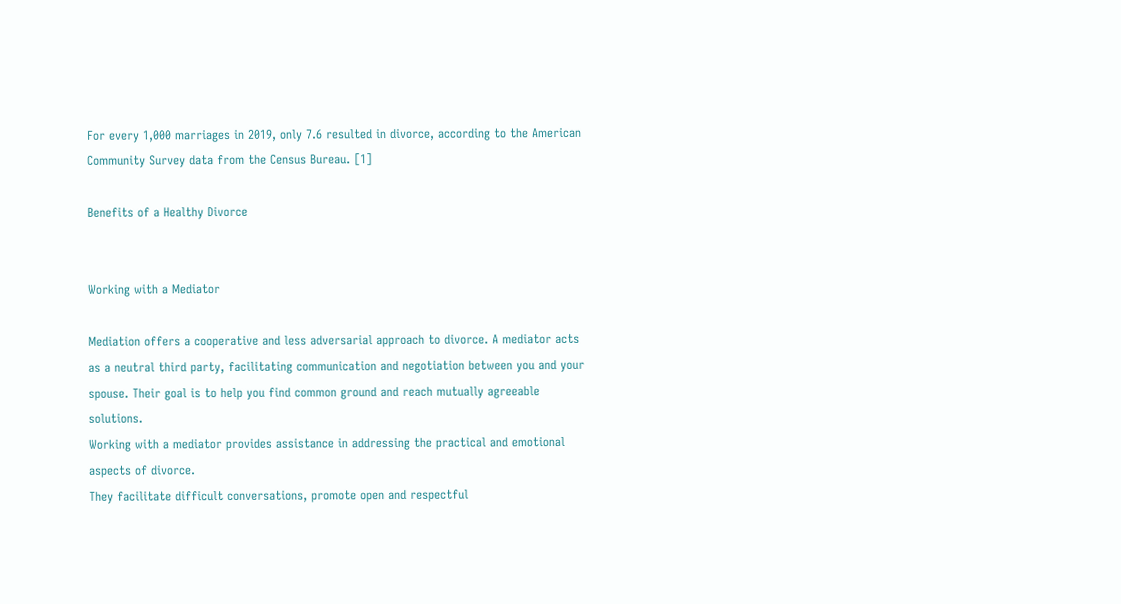For every 1,000 marriages in 2019, only 7.6 resulted in divorce, according to the American Community Survey data from the Census Bureau. [1]

Benefits of a Healthy Divorce


Working with a Mediator

Mediation offers a cooperative and less adversarial approach to divorce. A mediator acts as a neutral third party, facilitating communication and negotiation between you and your spouse. Their goal is to help you find common ground and reach mutually agreeable solutions.
Working with a mediator provides assistance in addressing the practical and emotional aspects of divorce.
They facilitate difficult conversations, promote open and respectful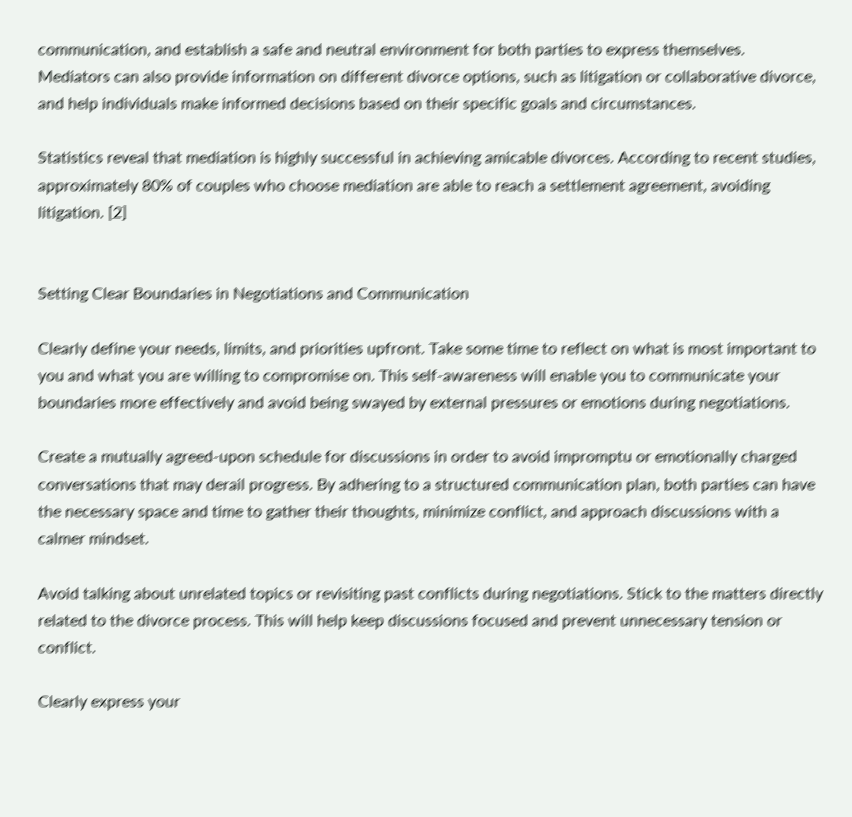communication, and establish a safe and neutral environment for both parties to express themselves.
Mediators can also provide information on different divorce options, such as litigation or collaborative divorce, and help individuals make informed decisions based on their specific goals and circumstances.

Statistics reveal that mediation is highly successful in achieving amicable divorces. According to recent studies, approximately 80% of couples who choose mediation are able to reach a settlement agreement, avoiding litigation. [2]


Setting Clear Boundaries in Negotiations and Communication

Clearly define your needs, limits, and priorities upfront. Take some time to reflect on what is most important to you and what you are willing to compromise on. This self-awareness will enable you to communicate your boundaries more effectively and avoid being swayed by external pressures or emotions during negotiations.

Create a mutually agreed-upon schedule for discussions in order to avoid impromptu or emotionally charged conversations that may derail progress. By adhering to a structured communication plan, both parties can have the necessary space and time to gather their thoughts, minimize conflict, and approach discussions with a calmer mindset.

Avoid talking about unrelated topics or revisiting past conflicts during negotiations. Stick to the matters directly related to the divorce process. This will help keep discussions focused and prevent unnecessary tension or conflict.

Clearly express your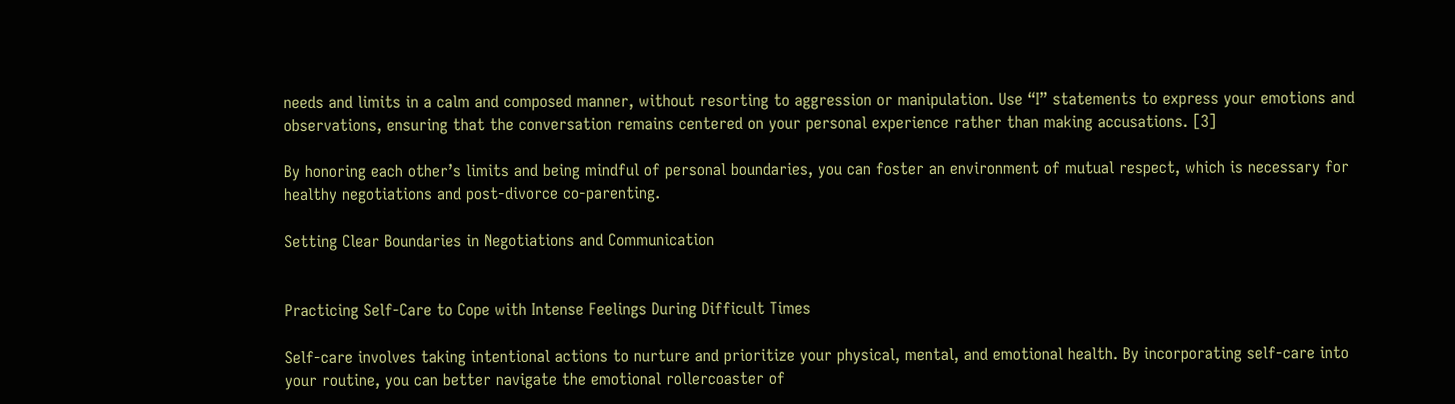needs and limits in a calm and composed manner, without resorting to aggression or manipulation. Use “I” statements to express your emotions and observations, ensuring that the conversation remains centered on your personal experience rather than making accusations. [3]

By honoring each other’s limits and being mindful of personal boundaries, you can foster an environment of mutual respect, which is necessary for healthy negotiations and post-divorce co-parenting.

Setting Clear Boundaries in Negotiations and Communication


Practicing Self-Care to Cope with Intense Feelings During Difficult Times

Self-care involves taking intentional actions to nurture and prioritize your physical, mental, and emotional health. By incorporating self-care into your routine, you can better navigate the emotional rollercoaster of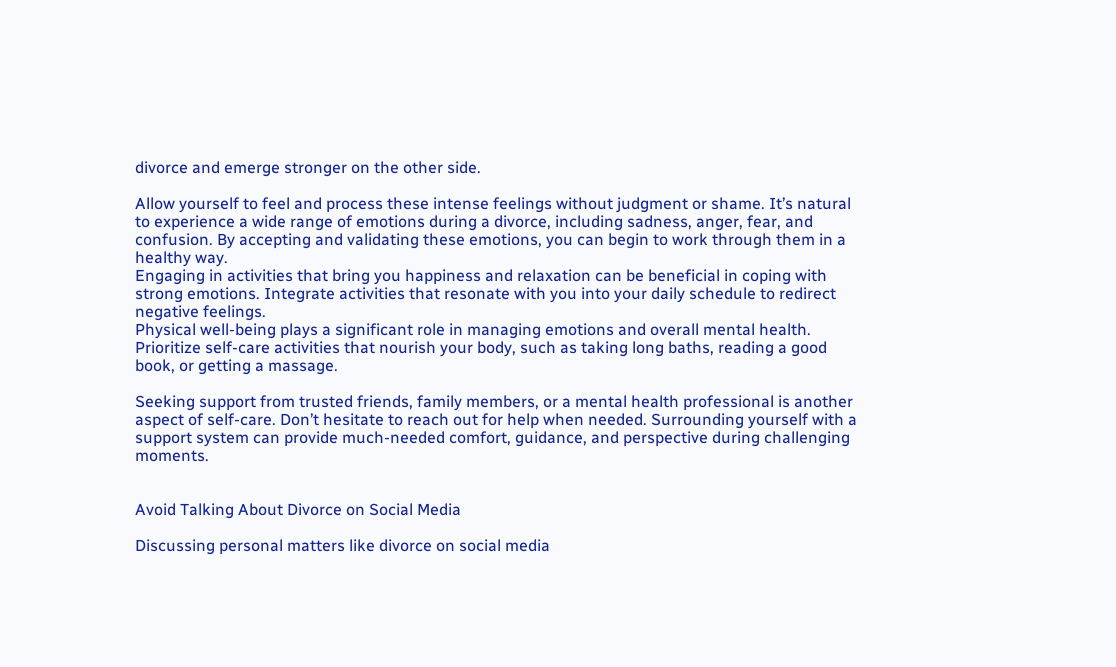divorce and emerge stronger on the other side.

Allow yourself to feel and process these intense feelings without judgment or shame. It’s natural to experience a wide range of emotions during a divorce, including sadness, anger, fear, and confusion. By accepting and validating these emotions, you can begin to work through them in a healthy way.
Engaging in activities that bring you happiness and relaxation can be beneficial in coping with strong emotions. Integrate activities that resonate with you into your daily schedule to redirect negative feelings.
Physical well-being plays a significant role in managing emotions and overall mental health. Prioritize self-care activities that nourish your body, such as taking long baths, reading a good book, or getting a massage.

Seeking support from trusted friends, family members, or a mental health professional is another aspect of self-care. Don’t hesitate to reach out for help when needed. Surrounding yourself with a support system can provide much-needed comfort, guidance, and perspective during challenging moments.


Avoid Talking About Divorce on Social Media

Discussing personal matters like divorce on social media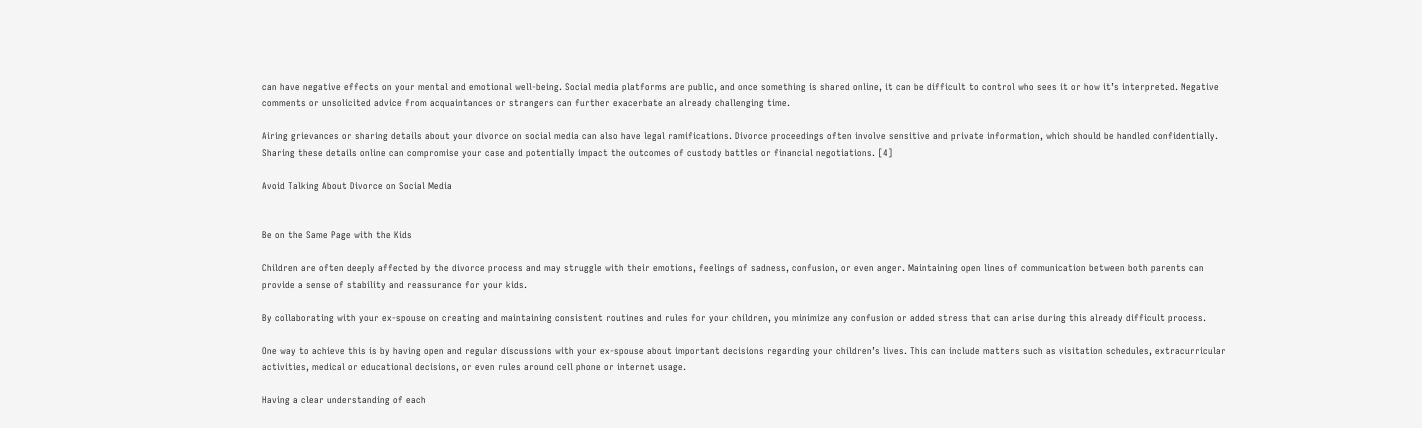can have negative effects on your mental and emotional well-being. Social media platforms are public, and once something is shared online, it can be difficult to control who sees it or how it’s interpreted. Negative comments or unsolicited advice from acquaintances or strangers can further exacerbate an already challenging time.

Airing grievances or sharing details about your divorce on social media can also have legal ramifications. Divorce proceedings often involve sensitive and private information, which should be handled confidentially. Sharing these details online can compromise your case and potentially impact the outcomes of custody battles or financial negotiations. [4]

Avoid Talking About Divorce on Social Media


Be on the Same Page with the Kids

Children are often deeply affected by the divorce process and may struggle with their emotions, feelings of sadness, confusion, or even anger. Maintaining open lines of communication between both parents can provide a sense of stability and reassurance for your kids.

By collaborating with your ex-spouse on creating and maintaining consistent routines and rules for your children, you minimize any confusion or added stress that can arise during this already difficult process.

One way to achieve this is by having open and regular discussions with your ex-spouse about important decisions regarding your children’s lives. This can include matters such as visitation schedules, extracurricular activities, medical or educational decisions, or even rules around cell phone or internet usage.

Having a clear understanding of each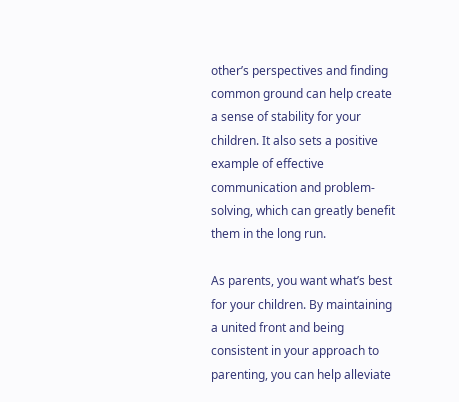other’s perspectives and finding common ground can help create a sense of stability for your children. It also sets a positive example of effective communication and problem-solving, which can greatly benefit them in the long run.

As parents, you want what’s best for your children. By maintaining a united front and being consistent in your approach to parenting, you can help alleviate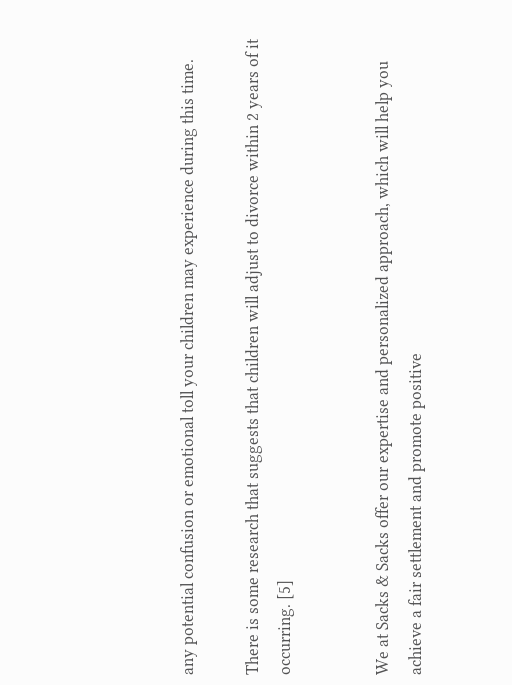any potential confusion or emotional toll your children may experience during this time.

There is some research that suggests that children will adjust to divorce within 2 years of it occurring. [5]


We at Sacks & Sacks offer our expertise and personalized approach, which will help you achieve a fair settlement and promote positive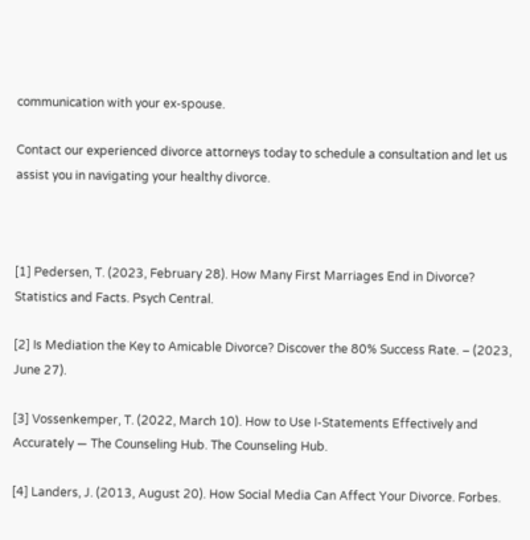communication with your ex-spouse.

Contact our experienced divorce attorneys today to schedule a consultation and let us assist you in navigating your healthy divorce.



[1] Pedersen, T. (2023, February 28). How Many First Marriages End in Divorce? Statistics and Facts. Psych Central.

[2] Is Mediation the Key to Amicable Divorce? Discover the 80% Success Rate. – (2023, June 27).

[3] Vossenkemper, T. (2022, March 10). How to Use I-Statements Effectively and Accurately — The Counseling Hub. The Counseling Hub.

[4] Landers, J. (2013, August 20). How Social Media Can Affect Your Divorce. Forbes.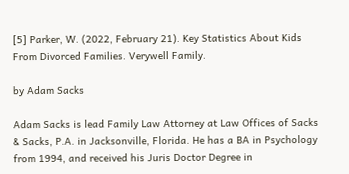[5] Parker, W. (2022, February 21). Key Statistics About Kids From Divorced Families. Verywell Family.

by Adam Sacks

Adam Sacks is lead Family Law Attorney at Law Offices of Sacks & Sacks, P.A. in Jacksonville, Florida. He has a BA in Psychology from 1994, and received his Juris Doctor Degree in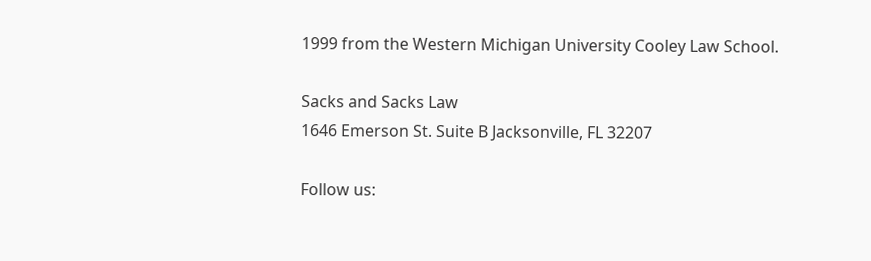1999 from the Western Michigan University Cooley Law School.

Sacks and Sacks Law
1646 Emerson St. Suite B Jacksonville, FL 32207

Follow us: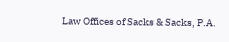Law Offices of Sacks & Sacks, P.A.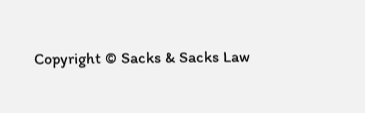Copyright © Sacks & Sacks Law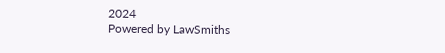2024
Powered by LawSmiths